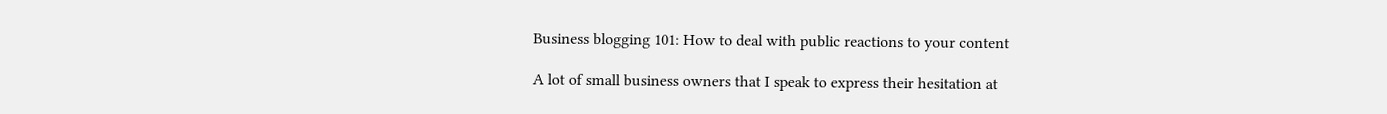Business blogging 101: How to deal with public reactions to your content

A lot of small business owners that I speak to express their hesitation at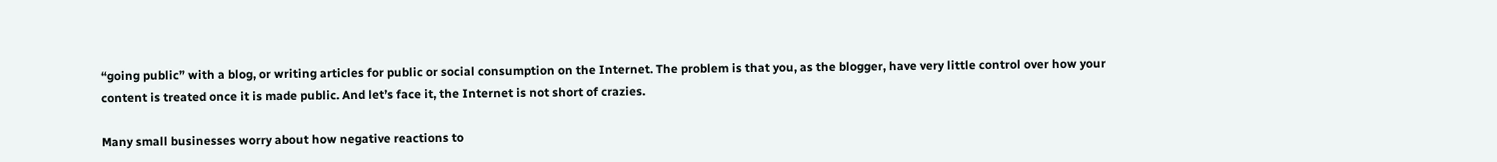“going public” with a blog, or writing articles for public or social consumption on the Internet. The problem is that you, as the blogger, have very little control over how your content is treated once it is made public. And let’s face it, the Internet is not short of crazies.

Many small businesses worry about how negative reactions to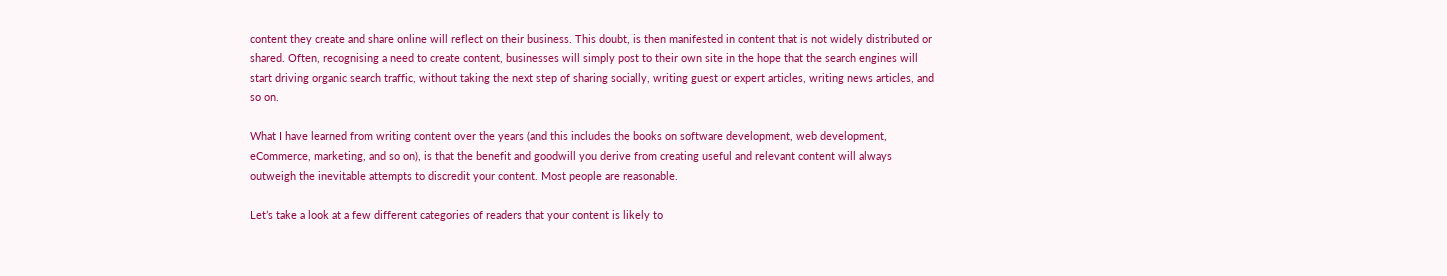content they create and share online will reflect on their business. This doubt, is then manifested in content that is not widely distributed or shared. Often, recognising a need to create content, businesses will simply post to their own site in the hope that the search engines will start driving organic search traffic, without taking the next step of sharing socially, writing guest or expert articles, writing news articles, and so on.

What I have learned from writing content over the years (and this includes the books on software development, web development, eCommerce, marketing, and so on), is that the benefit and goodwill you derive from creating useful and relevant content will always outweigh the inevitable attempts to discredit your content. Most people are reasonable.

Let’s take a look at a few different categories of readers that your content is likely to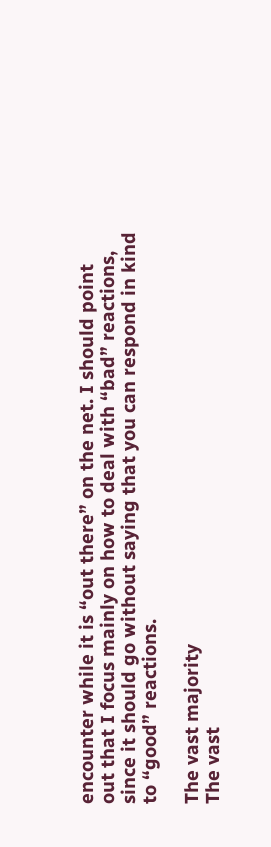encounter while it is “out there” on the net. I should point out that I focus mainly on how to deal with “bad” reactions, since it should go without saying that you can respond in kind to “good” reactions.

The vast majority
The vast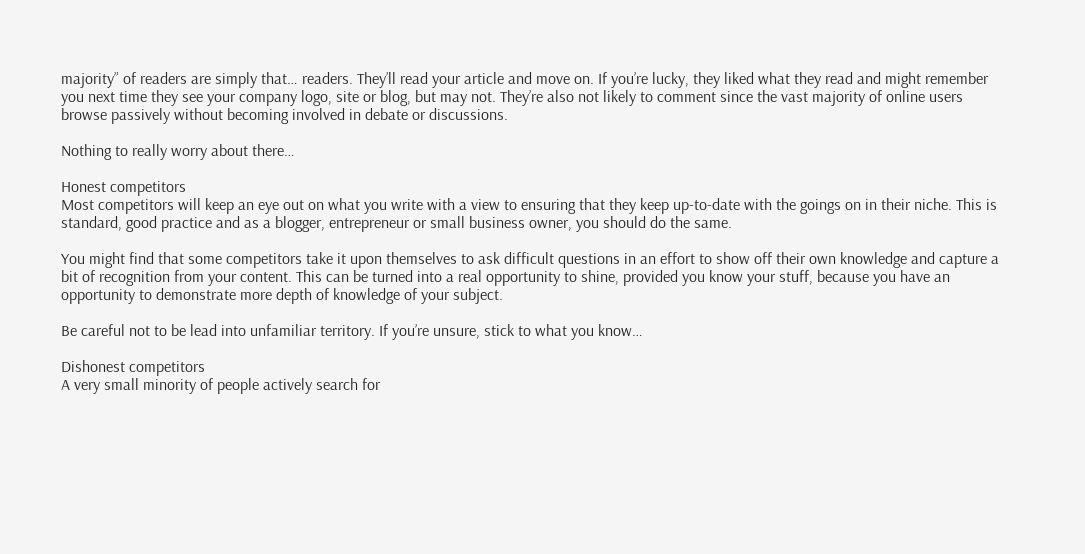majority” of readers are simply that… readers. They’ll read your article and move on. If you’re lucky, they liked what they read and might remember you next time they see your company logo, site or blog, but may not. They’re also not likely to comment since the vast majority of online users browse passively without becoming involved in debate or discussions.

Nothing to really worry about there…

Honest competitors
Most competitors will keep an eye out on what you write with a view to ensuring that they keep up-to-date with the goings on in their niche. This is standard, good practice and as a blogger, entrepreneur or small business owner, you should do the same.

You might find that some competitors take it upon themselves to ask difficult questions in an effort to show off their own knowledge and capture a bit of recognition from your content. This can be turned into a real opportunity to shine, provided you know your stuff, because you have an opportunity to demonstrate more depth of knowledge of your subject.

Be careful not to be lead into unfamiliar territory. If you’re unsure, stick to what you know…

Dishonest competitors
A very small minority of people actively search for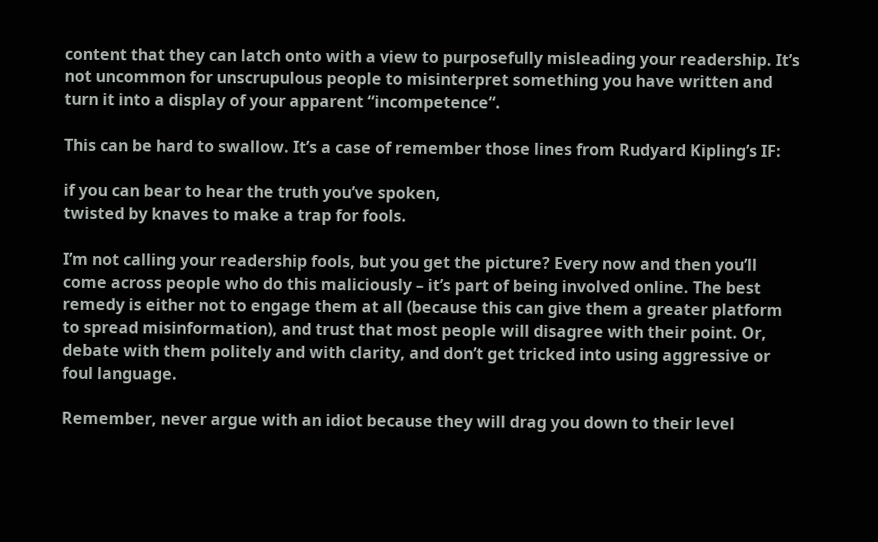content that they can latch onto with a view to purposefully misleading your readership. It’s not uncommon for unscrupulous people to misinterpret something you have written and turn it into a display of your apparent “incompetence“.

This can be hard to swallow. It’s a case of remember those lines from Rudyard Kipling’s IF:

if you can bear to hear the truth you’ve spoken,
twisted by knaves to make a trap for fools.

I’m not calling your readership fools, but you get the picture? Every now and then you’ll come across people who do this maliciously – it’s part of being involved online. The best remedy is either not to engage them at all (because this can give them a greater platform to spread misinformation), and trust that most people will disagree with their point. Or, debate with them politely and with clarity, and don’t get tricked into using aggressive or foul language.

Remember, never argue with an idiot because they will drag you down to their level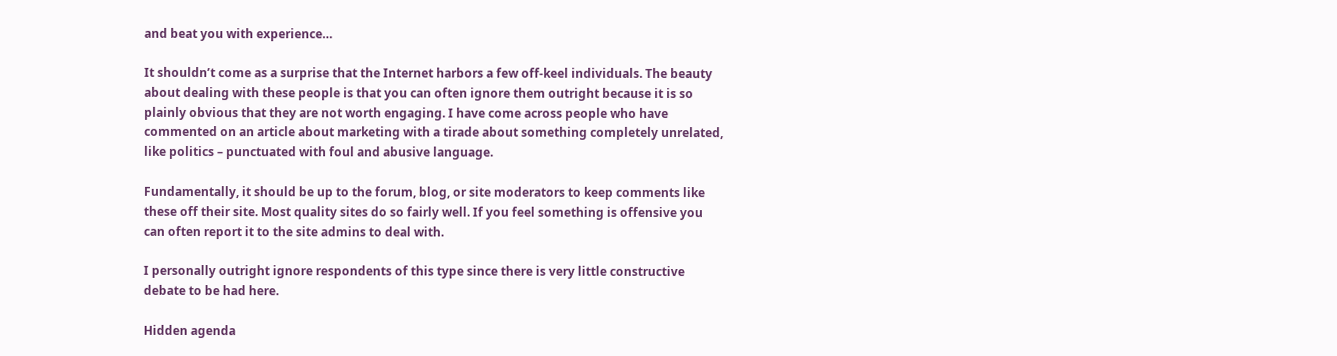and beat you with experience…

It shouldn’t come as a surprise that the Internet harbors a few off-keel individuals. The beauty about dealing with these people is that you can often ignore them outright because it is so plainly obvious that they are not worth engaging. I have come across people who have commented on an article about marketing with a tirade about something completely unrelated, like politics – punctuated with foul and abusive language.

Fundamentally, it should be up to the forum, blog, or site moderators to keep comments like these off their site. Most quality sites do so fairly well. If you feel something is offensive you can often report it to the site admins to deal with.

I personally outright ignore respondents of this type since there is very little constructive debate to be had here.

Hidden agenda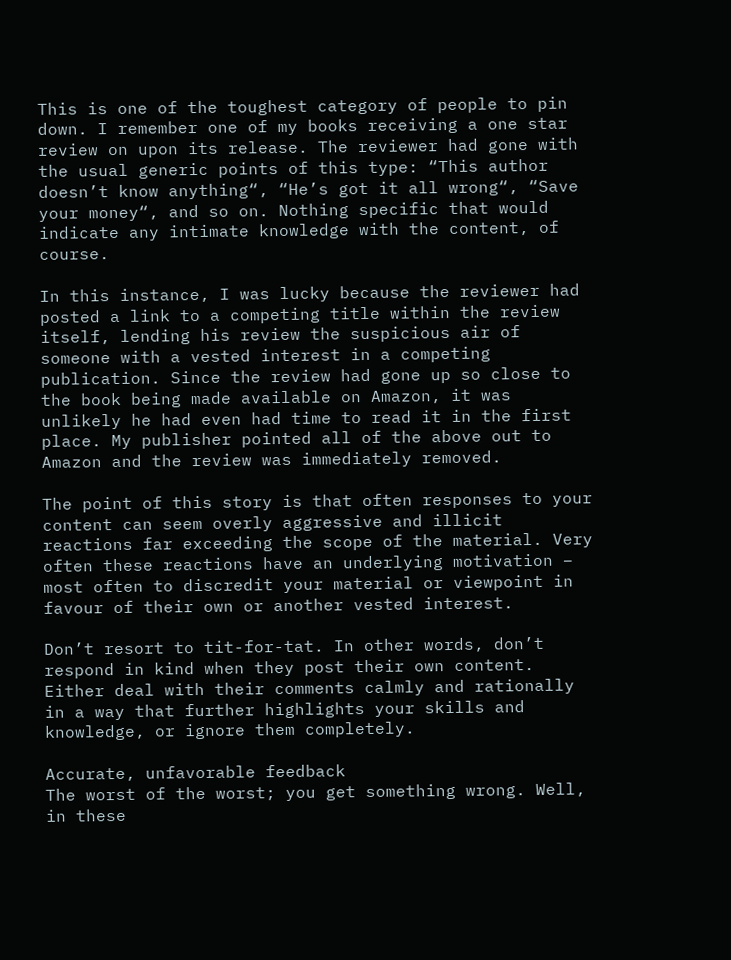This is one of the toughest category of people to pin down. I remember one of my books receiving a one star review on upon its release. The reviewer had gone with the usual generic points of this type: “This author doesn’t know anything“, “He’s got it all wrong“, “Save your money“, and so on. Nothing specific that would indicate any intimate knowledge with the content, of course.

In this instance, I was lucky because the reviewer had posted a link to a competing title within the review itself, lending his review the suspicious air of someone with a vested interest in a competing publication. Since the review had gone up so close to the book being made available on Amazon, it was unlikely he had even had time to read it in the first place. My publisher pointed all of the above out to Amazon and the review was immediately removed.

The point of this story is that often responses to your content can seem overly aggressive and illicit reactions far exceeding the scope of the material. Very often these reactions have an underlying motivation – most often to discredit your material or viewpoint in favour of their own or another vested interest.

Don’t resort to tit-for-tat. In other words, don’t respond in kind when they post their own content. Either deal with their comments calmly and rationally in a way that further highlights your skills and knowledge, or ignore them completely.

Accurate, unfavorable feedback
The worst of the worst; you get something wrong. Well, in these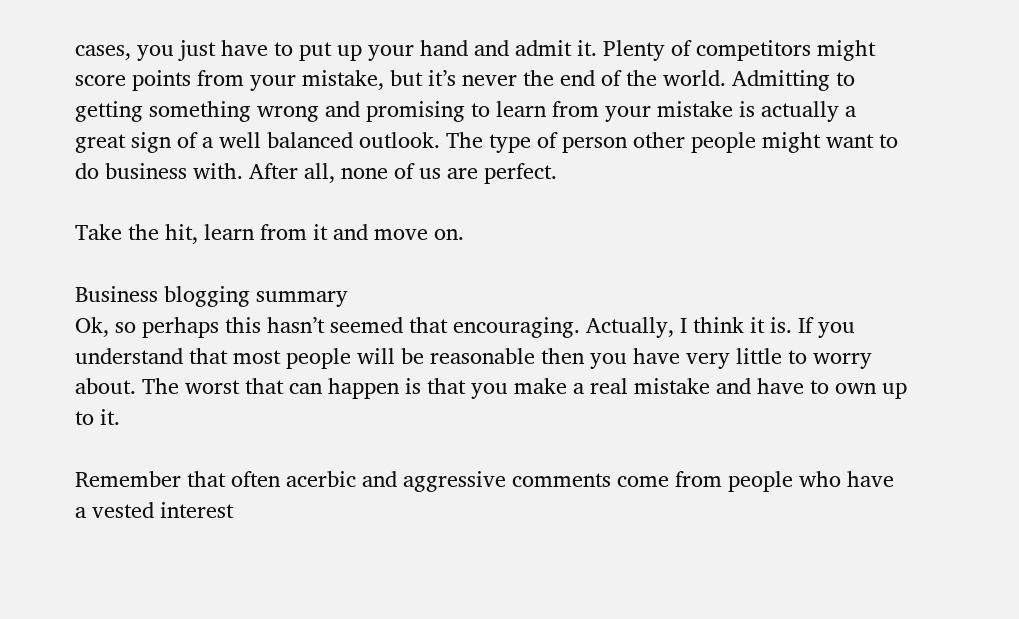cases, you just have to put up your hand and admit it. Plenty of competitors might score points from your mistake, but it’s never the end of the world. Admitting to getting something wrong and promising to learn from your mistake is actually a great sign of a well balanced outlook. The type of person other people might want to do business with. After all, none of us are perfect.

Take the hit, learn from it and move on.

Business blogging summary
Ok, so perhaps this hasn’t seemed that encouraging. Actually, I think it is. If you understand that most people will be reasonable then you have very little to worry about. The worst that can happen is that you make a real mistake and have to own up to it.

Remember that often acerbic and aggressive comments come from people who have a vested interest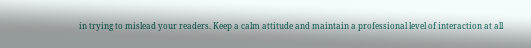in trying to mislead your readers. Keep a calm attitude and maintain a professional level of interaction at all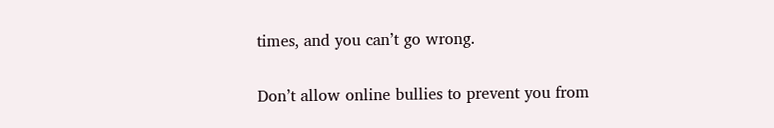times, and you can’t go wrong.

Don’t allow online bullies to prevent you from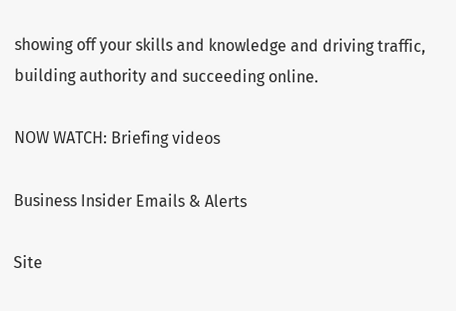showing off your skills and knowledge and driving traffic, building authority and succeeding online.

NOW WATCH: Briefing videos

Business Insider Emails & Alerts

Site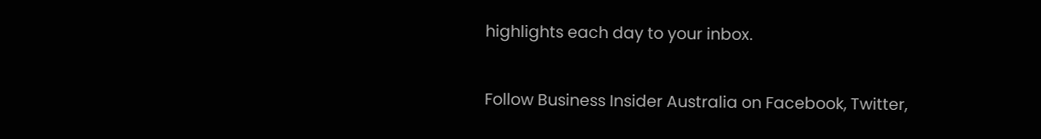highlights each day to your inbox.

Follow Business Insider Australia on Facebook, Twitter,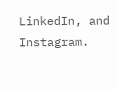LinkedIn, and Instagram.